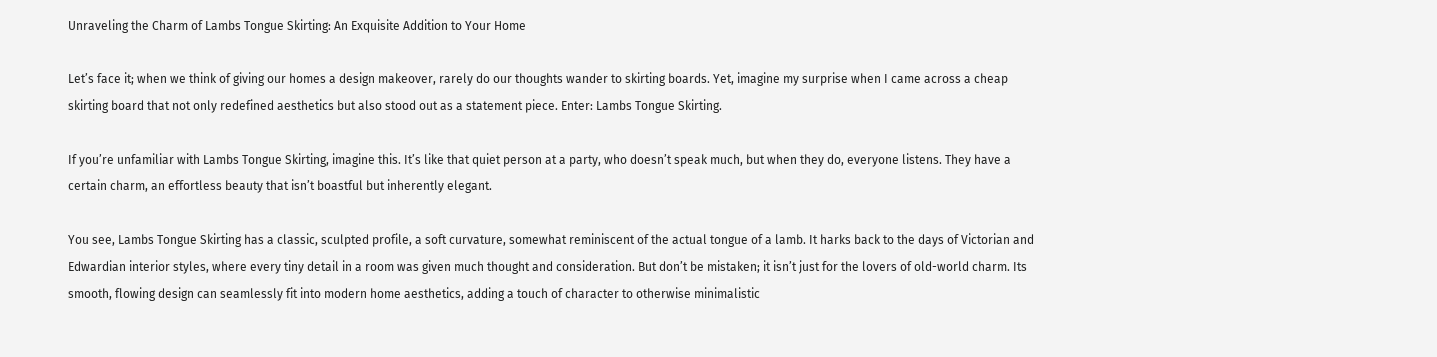Unraveling the Charm of Lambs Tongue Skirting: An Exquisite Addition to Your Home

Let’s face it; when we think of giving our homes a design makeover, rarely do our thoughts wander to skirting boards. Yet, imagine my surprise when I came across a cheap skirting board that not only redefined aesthetics but also stood out as a statement piece. Enter: Lambs Tongue Skirting.

If you’re unfamiliar with Lambs Tongue Skirting, imagine this. It’s like that quiet person at a party, who doesn’t speak much, but when they do, everyone listens. They have a certain charm, an effortless beauty that isn’t boastful but inherently elegant.

You see, Lambs Tongue Skirting has a classic, sculpted profile, a soft curvature, somewhat reminiscent of the actual tongue of a lamb. It harks back to the days of Victorian and Edwardian interior styles, where every tiny detail in a room was given much thought and consideration. But don’t be mistaken; it isn’t just for the lovers of old-world charm. Its smooth, flowing design can seamlessly fit into modern home aesthetics, adding a touch of character to otherwise minimalistic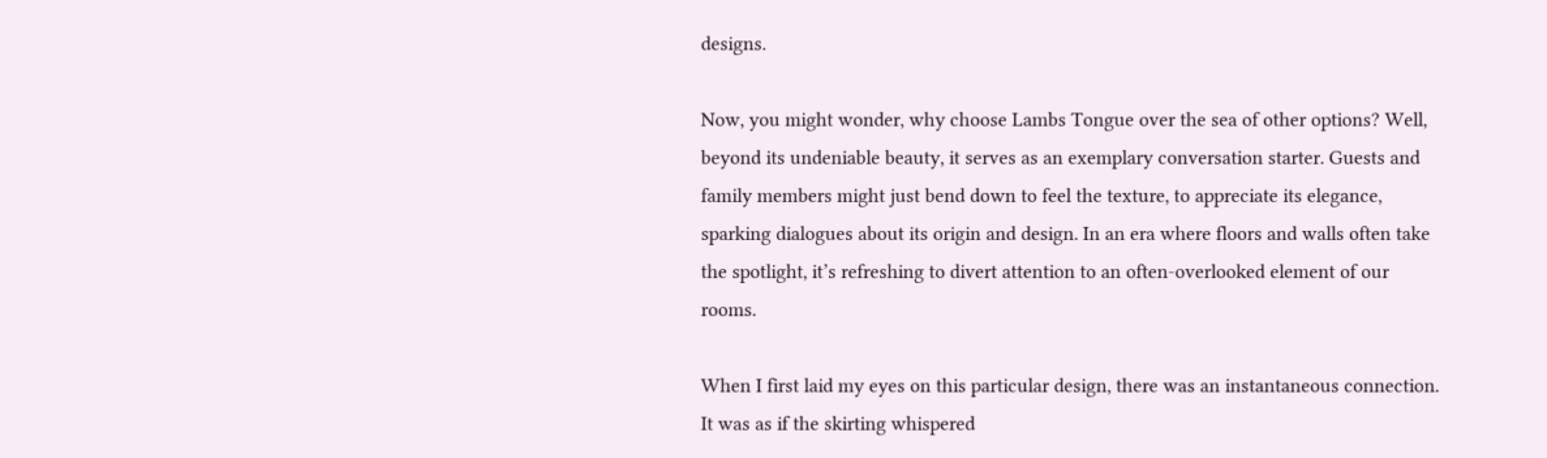designs.

Now, you might wonder, why choose Lambs Tongue over the sea of other options? Well, beyond its undeniable beauty, it serves as an exemplary conversation starter. Guests and family members might just bend down to feel the texture, to appreciate its elegance, sparking dialogues about its origin and design. In an era where floors and walls often take the spotlight, it’s refreshing to divert attention to an often-overlooked element of our rooms.

When I first laid my eyes on this particular design, there was an instantaneous connection. It was as if the skirting whispered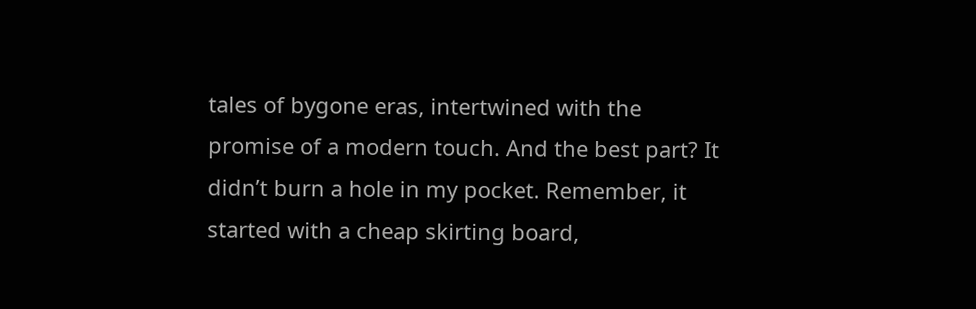tales of bygone eras, intertwined with the promise of a modern touch. And the best part? It didn’t burn a hole in my pocket. Remember, it started with a cheap skirting board,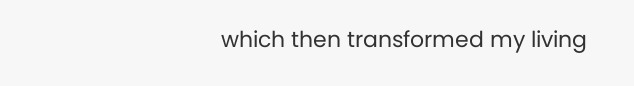which then transformed my living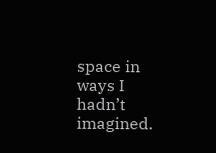space in ways I hadn’t imagined.